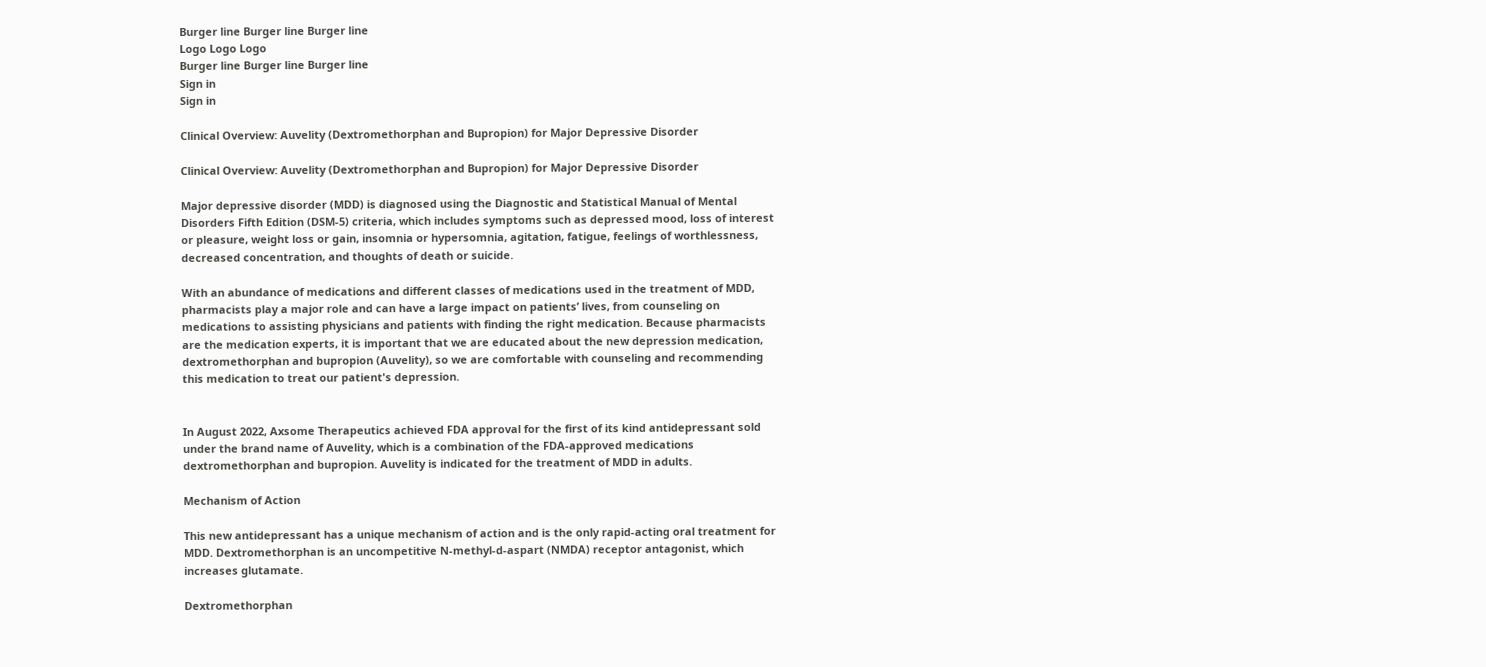Burger line Burger line Burger line
Logo Logo Logo
Burger line Burger line Burger line
Sign in
Sign in

Clinical Overview: Auvelity (Dextromethorphan and Bupropion) for Major Depressive Disorder

Clinical Overview: Auvelity (Dextromethorphan and Bupropion) for Major Depressive Disorder

Major depressive disorder (MDD) is diagnosed using the Diagnostic and Statistical Manual of Mental Disorders Fifth Edition (DSM-5) criteria, which includes symptoms such as depressed mood, loss of interest or pleasure, weight loss or gain, insomnia or hypersomnia, agitation, fatigue, feelings of worthlessness, decreased concentration, and thoughts of death or suicide.

With an abundance of medications and different classes of medications used in the treatment of MDD, pharmacists play a major role and can have a large impact on patients’ lives, from counseling on medications to assisting physicians and patients with finding the right medication. Because pharmacists are the medication experts, it is important that we are educated about the new depression medication, dextromethorphan and bupropion (Auvelity), so we are comfortable with counseling and recommending this medication to treat our patient's depression.


In August 2022, Axsome Therapeutics achieved FDA approval for the first of its kind antidepressant sold under the brand name of Auvelity, which is a combination of the FDA-approved medications dextromethorphan and bupropion. Auvelity is indicated for the treatment of MDD in adults.

Mechanism of Action

This new antidepressant has a unique mechanism of action and is the only rapid-acting oral treatment for MDD. Dextromethorphan is an uncompetitive N-methyl-d-aspart (NMDA) receptor antagonist, which increases glutamate.

Dextromethorphan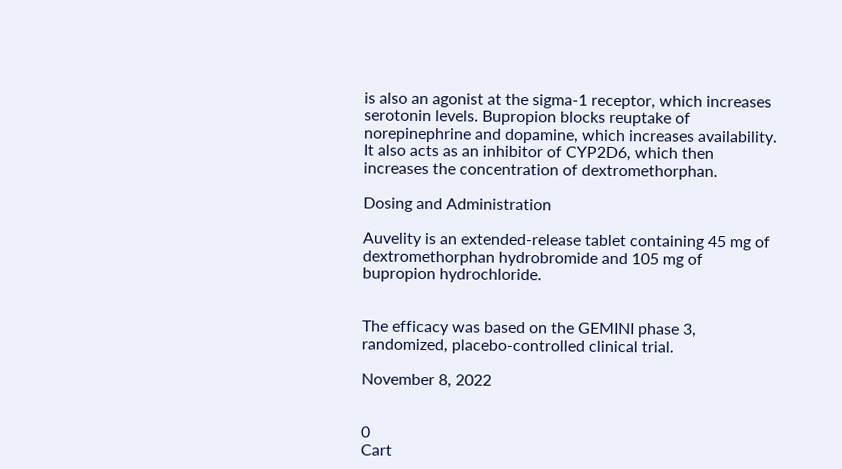is also an agonist at the sigma-1 receptor, which increases serotonin levels. Bupropion blocks reuptake of norepinephrine and dopamine, which increases availability. It also acts as an inhibitor of CYP2D6, which then increases the concentration of dextromethorphan.

Dosing and Administration

Auvelity is an extended-release tablet containing 45 mg of dextromethorphan hydrobromide and 105 mg of bupropion hydrochloride.


The efficacy was based on the GEMINI phase 3, randomized, placebo-controlled clinical trial.

November 8, 2022


0
Cart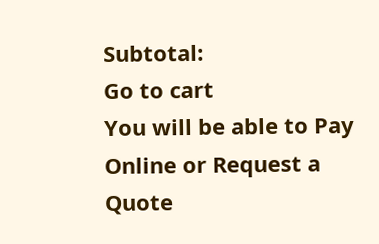Subtotal:
Go to cart
You will be able to Pay Online or Request a Quote